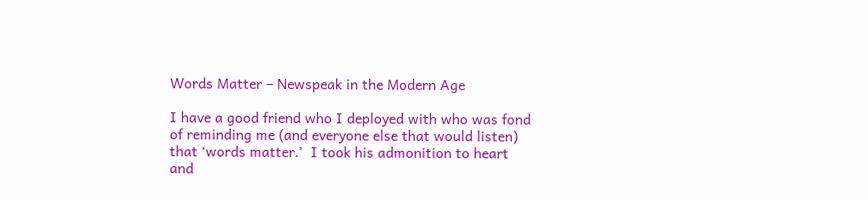Words Matter – Newspeak in the Modern Age

I have a good friend who I deployed with who was fond of reminding me (and everyone else that would listen) that ‘words matter.’  I took his admonition to heart and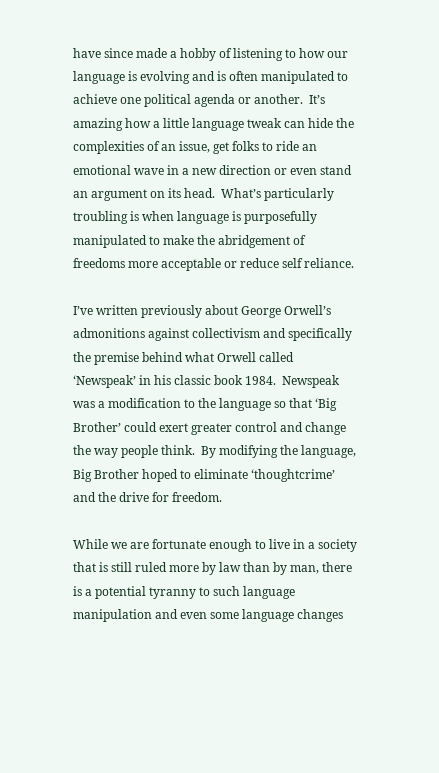have since made a hobby of listening to how our language is evolving and is often manipulated to achieve one political agenda or another.  It’s amazing how a little language tweak can hide the complexities of an issue, get folks to ride an emotional wave in a new direction or even stand an argument on its head.  What’s particularly troubling is when language is purposefully manipulated to make the abridgement of freedoms more acceptable or reduce self reliance.

I’ve written previously about George Orwell’s admonitions against collectivism and specifically the premise behind what Orwell called ‘Newspeak’ in his classic book 1984.  Newspeak was a modification to the language so that ‘Big Brother’ could exert greater control and change the way people think.  By modifying the language, Big Brother hoped to eliminate ‘thoughtcrime’ and the drive for freedom.

While we are fortunate enough to live in a society that is still ruled more by law than by man, there is a potential tyranny to such language manipulation and even some language changes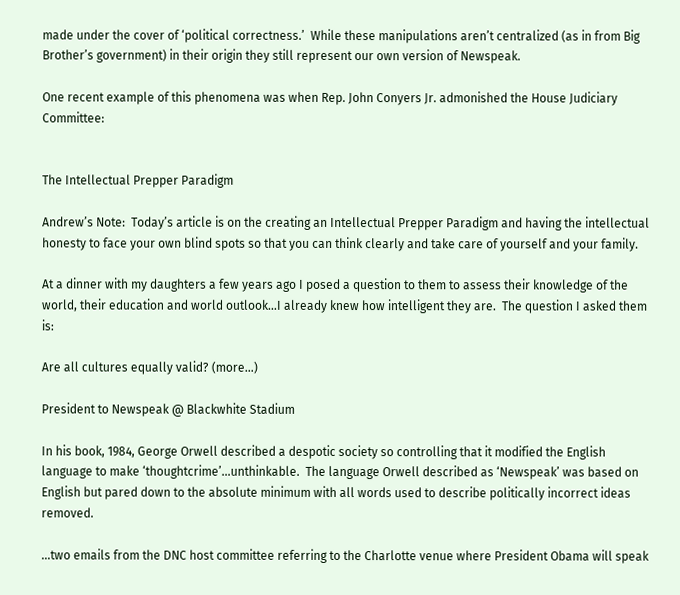made under the cover of ‘political correctness.’  While these manipulations aren’t centralized (as in from Big Brother’s government) in their origin they still represent our own version of Newspeak.

One recent example of this phenomena was when Rep. John Conyers Jr. admonished the House Judiciary Committee:


The Intellectual Prepper Paradigm

Andrew’s Note:  Today’s article is on the creating an Intellectual Prepper Paradigm and having the intellectual honesty to face your own blind spots so that you can think clearly and take care of yourself and your family.

At a dinner with my daughters a few years ago I posed a question to them to assess their knowledge of the world, their education and world outlook…I already knew how intelligent they are.  The question I asked them is:

Are all cultures equally valid? (more…)

President to Newspeak @ Blackwhite Stadium

In his book, 1984, George Orwell described a despotic society so controlling that it modified the English language to make ‘thoughtcrime’…unthinkable.  The language Orwell described as ‘Newspeak’ was based on English but pared down to the absolute minimum with all words used to describe politically incorrect ideas removed.

…two emails from the DNC host committee referring to the Charlotte venue where President Obama will speak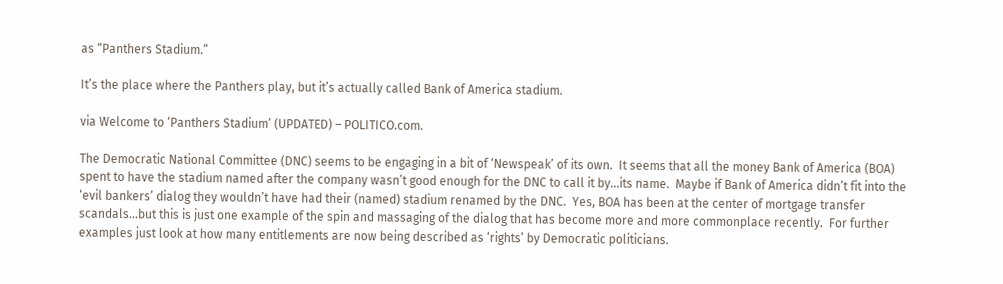as “Panthers Stadium.”

It’s the place where the Panthers play, but it’s actually called Bank of America stadium.

via Welcome to ‘Panthers Stadium’ (UPDATED) – POLITICO.com.

The Democratic National Committee (DNC) seems to be engaging in a bit of ‘Newspeak’ of its own.  It seems that all the money Bank of America (BOA) spent to have the stadium named after the company wasn’t good enough for the DNC to call it by…its name.  Maybe if Bank of America didn’t fit into the ‘evil bankers’ dialog they wouldn’t have had their (named) stadium renamed by the DNC.  Yes, BOA has been at the center of mortgage transfer scandals…but this is just one example of the spin and massaging of the dialog that has become more and more commonplace recently.  For further examples just look at how many entitlements are now being described as ‘rights’ by Democratic politicians.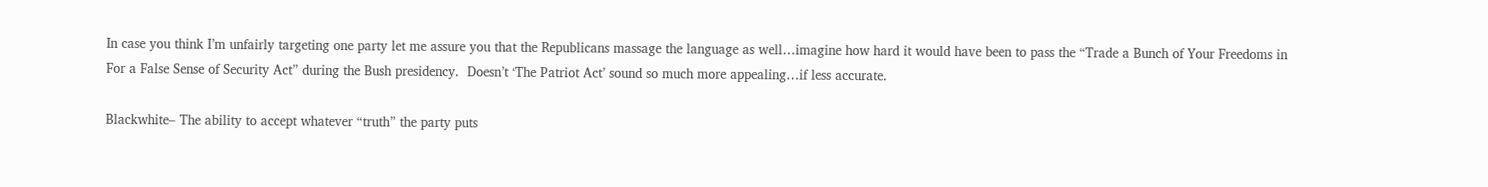In case you think I’m unfairly targeting one party let me assure you that the Republicans massage the language as well…imagine how hard it would have been to pass the “Trade a Bunch of Your Freedoms in For a False Sense of Security Act” during the Bush presidency.  Doesn’t ‘The Patriot Act’ sound so much more appealing…if less accurate.

Blackwhite– The ability to accept whatever “truth” the party puts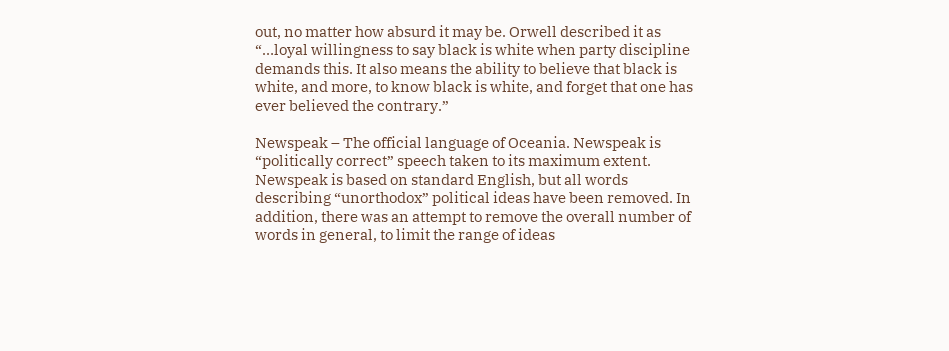out, no matter how absurd it may be. Orwell described it as “…loyal willingness to say black is white when party discipline demands this. It also means the ability to believe that black is white, and more, to know black is white, and forget that one has ever believed the contrary.”

Newspeak – The official language of Oceania. Newspeak is “politically correct” speech taken to its maximum extent. Newspeak is based on standard English, but all words describing “unorthodox” political ideas have been removed. In addition, there was an attempt to remove the overall number of words in general, to limit the range of ideas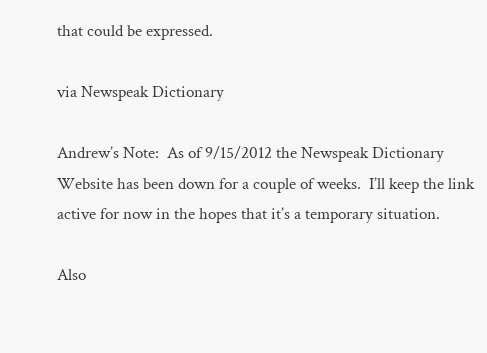that could be expressed.

via Newspeak Dictionary

Andrew’s Note:  As of 9/15/2012 the Newspeak Dictionary Website has been down for a couple of weeks.  I’ll keep the link active for now in the hopes that it’s a temporary situation.

Also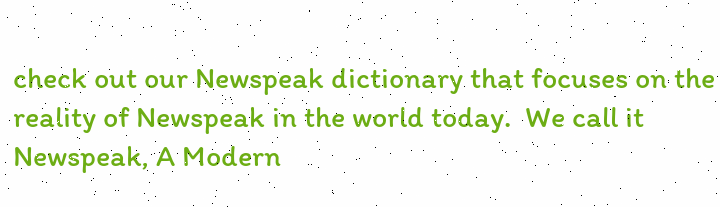check out our Newspeak dictionary that focuses on the reality of Newspeak in the world today.  We call it Newspeak, A Modern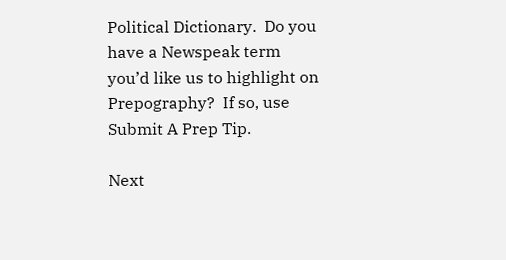Political Dictionary.  Do you have a Newspeak term you’d like us to highlight on Prepography?  If so, use Submit A Prep Tip.

Next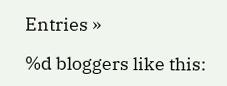Entries »

%d bloggers like this: